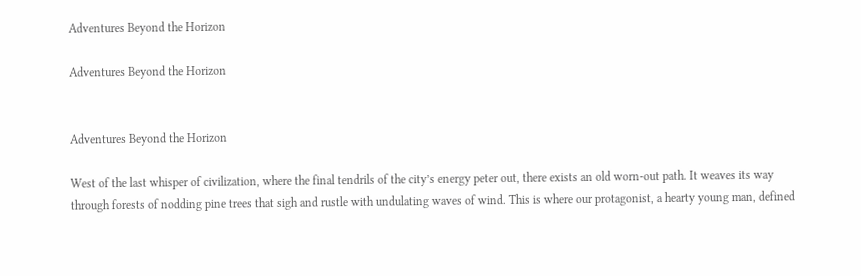Adventures Beyond the Horizon

Adventures Beyond the Horizon


Adventures Beyond the Horizon

West of the last whisper of civilization, where the final tendrils of the city’s energy peter out, there exists an old worn-out path. It weaves its way through forests of nodding pine trees that sigh and rustle with undulating waves of wind. This is where our protagonist, a hearty young man, defined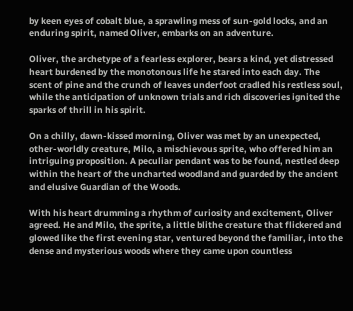by keen eyes of cobalt blue, a sprawling mess of sun-gold locks, and an enduring spirit, named Oliver, embarks on an adventure.

Oliver, the archetype of a fearless explorer, bears a kind, yet distressed heart burdened by the monotonous life he stared into each day. The scent of pine and the crunch of leaves underfoot cradled his restless soul, while the anticipation of unknown trials and rich discoveries ignited the sparks of thrill in his spirit.

On a chilly, dawn-kissed morning, Oliver was met by an unexpected, other-worldly creature, Milo, a mischievous sprite, who offered him an intriguing proposition. A peculiar pendant was to be found, nestled deep within the heart of the uncharted woodland and guarded by the ancient and elusive Guardian of the Woods.

With his heart drumming a rhythm of curiosity and excitement, Oliver agreed. He and Milo, the sprite, a little blithe creature that flickered and glowed like the first evening star, ventured beyond the familiar, into the dense and mysterious woods where they came upon countless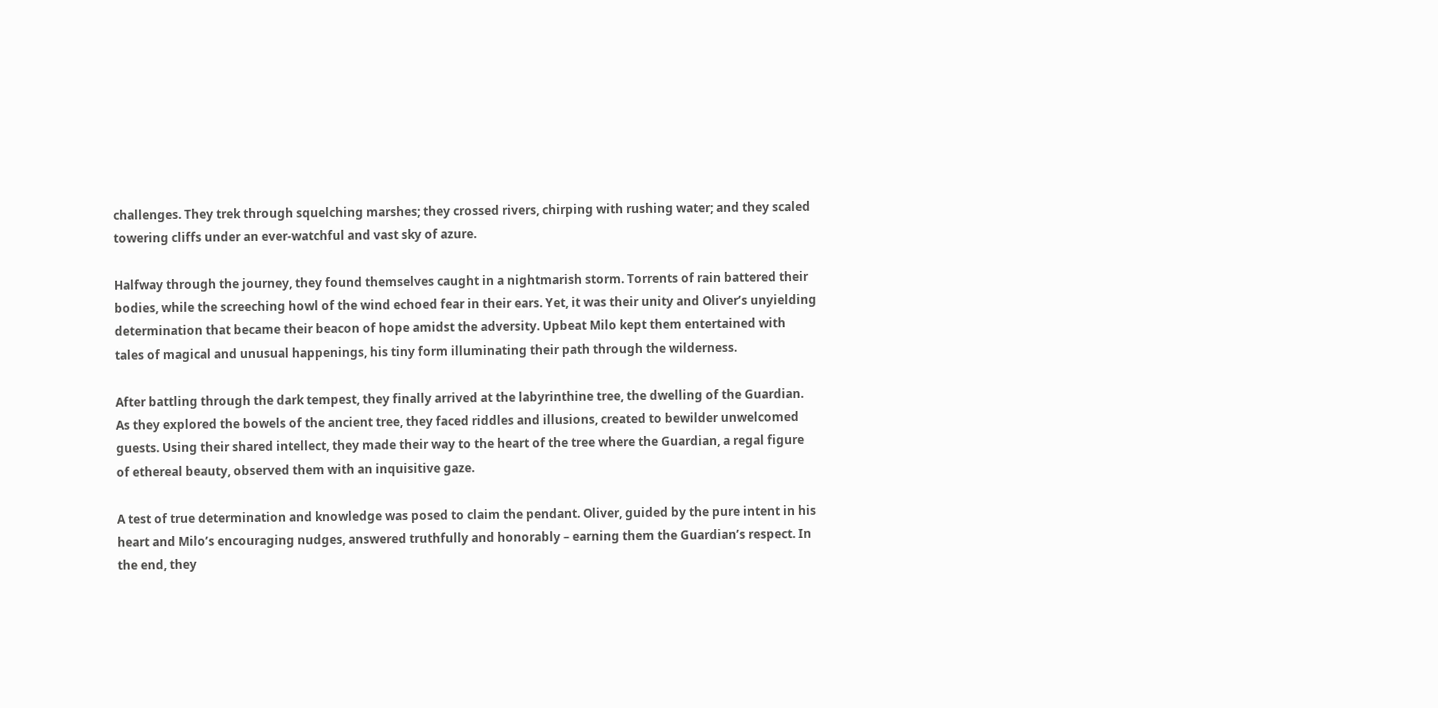challenges. They trek through squelching marshes; they crossed rivers, chirping with rushing water; and they scaled towering cliffs under an ever-watchful and vast sky of azure.

Halfway through the journey, they found themselves caught in a nightmarish storm. Torrents of rain battered their bodies, while the screeching howl of the wind echoed fear in their ears. Yet, it was their unity and Oliver’s unyielding determination that became their beacon of hope amidst the adversity. Upbeat Milo kept them entertained with tales of magical and unusual happenings, his tiny form illuminating their path through the wilderness.

After battling through the dark tempest, they finally arrived at the labyrinthine tree, the dwelling of the Guardian. As they explored the bowels of the ancient tree, they faced riddles and illusions, created to bewilder unwelcomed guests. Using their shared intellect, they made their way to the heart of the tree where the Guardian, a regal figure of ethereal beauty, observed them with an inquisitive gaze.

A test of true determination and knowledge was posed to claim the pendant. Oliver, guided by the pure intent in his heart and Milo’s encouraging nudges, answered truthfully and honorably – earning them the Guardian’s respect. In the end, they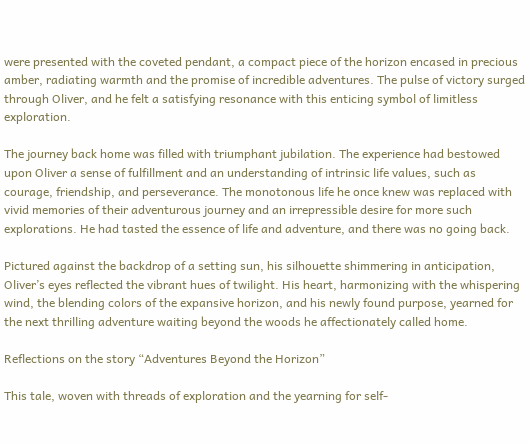were presented with the coveted pendant, a compact piece of the horizon encased in precious amber, radiating warmth and the promise of incredible adventures. The pulse of victory surged through Oliver, and he felt a satisfying resonance with this enticing symbol of limitless exploration.

The journey back home was filled with triumphant jubilation. The experience had bestowed upon Oliver a sense of fulfillment and an understanding of intrinsic life values, such as courage, friendship, and perseverance. The monotonous life he once knew was replaced with vivid memories of their adventurous journey and an irrepressible desire for more such explorations. He had tasted the essence of life and adventure, and there was no going back.

Pictured against the backdrop of a setting sun, his silhouette shimmering in anticipation, Oliver’s eyes reflected the vibrant hues of twilight. His heart, harmonizing with the whispering wind, the blending colors of the expansive horizon, and his newly found purpose, yearned for the next thrilling adventure waiting beyond the woods he affectionately called home.

Reflections on the story “Adventures Beyond the Horizon”

This tale, woven with threads of exploration and the yearning for self-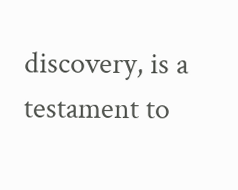discovery, is a testament to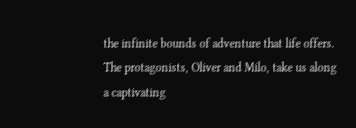the infinite bounds of adventure that life offers. The protagonists, Oliver and Milo, take us along a captivating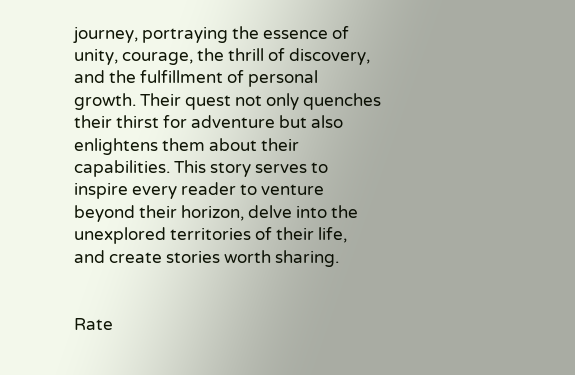journey, portraying the essence of unity, courage, the thrill of discovery, and the fulfillment of personal growth. Their quest not only quenches their thirst for adventure but also enlightens them about their capabilities. This story serves to inspire every reader to venture beyond their horizon, delve into the unexplored territories of their life, and create stories worth sharing.


Rate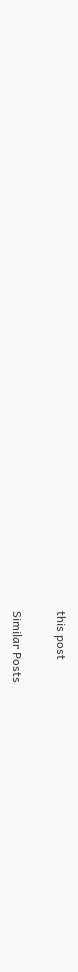this post

Similar Posts